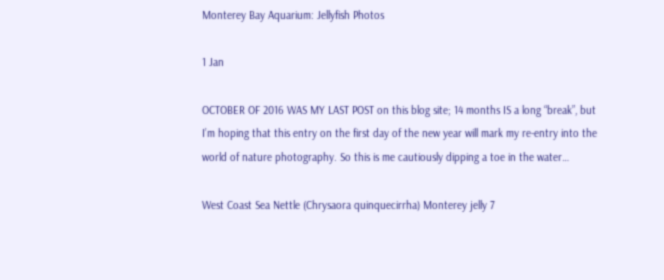Monterey Bay Aquarium: Jellyfish Photos

1 Jan

OCTOBER OF 2016 WAS MY LAST POST on this blog site; 14 months IS a long “break”, but I’m hoping that this entry on the first day of the new year will mark my re-entry into the world of nature photography. So this is me cautiously dipping a toe in the water…

West Coast Sea Nettle (Chrysaora quinquecirrha) Monterey jelly 7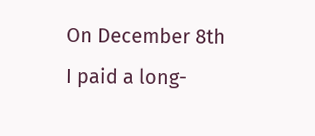On December 8th I paid a long-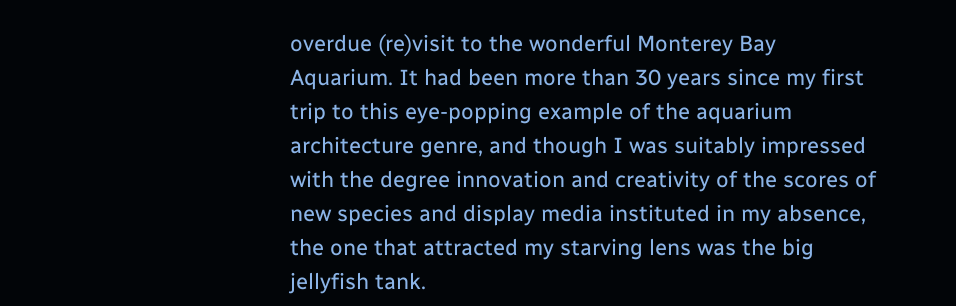overdue (re)visit to the wonderful Monterey Bay Aquarium. It had been more than 30 years since my first trip to this eye-popping example of the aquarium architecture genre, and though I was suitably impressed with the degree innovation and creativity of the scores of new species and display media instituted in my absence, the one that attracted my starving lens was the big jellyfish tank.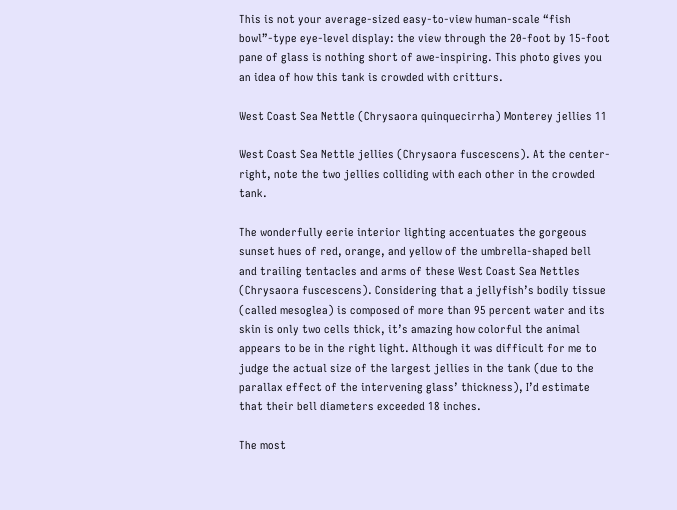This is not your average-sized easy-to-view human-scale “fish bowl”-type eye-level display: the view through the 20-foot by 15-foot pane of glass is nothing short of awe-inspiring. This photo gives you an idea of how this tank is crowded with critturs.

West Coast Sea Nettle (Chrysaora quinquecirrha) Monterey jellies 11

West Coast Sea Nettle jellies (Chrysaora fuscescens). At the center-right, note the two jellies colliding with each other in the crowded tank.

The wonderfully eerie interior lighting accentuates the gorgeous sunset hues of red, orange, and yellow of the umbrella-shaped bell and trailing tentacles and arms of these West Coast Sea Nettles (Chrysaora fuscescens). Considering that a jellyfish’s bodily tissue (called mesoglea) is composed of more than 95 percent water and its skin is only two cells thick, it’s amazing how colorful the animal appears to be in the right light. Although it was difficult for me to judge the actual size of the largest jellies in the tank (due to the parallax effect of the intervening glass’ thickness), I’d estimate that their bell diameters exceeded 18 inches.

The most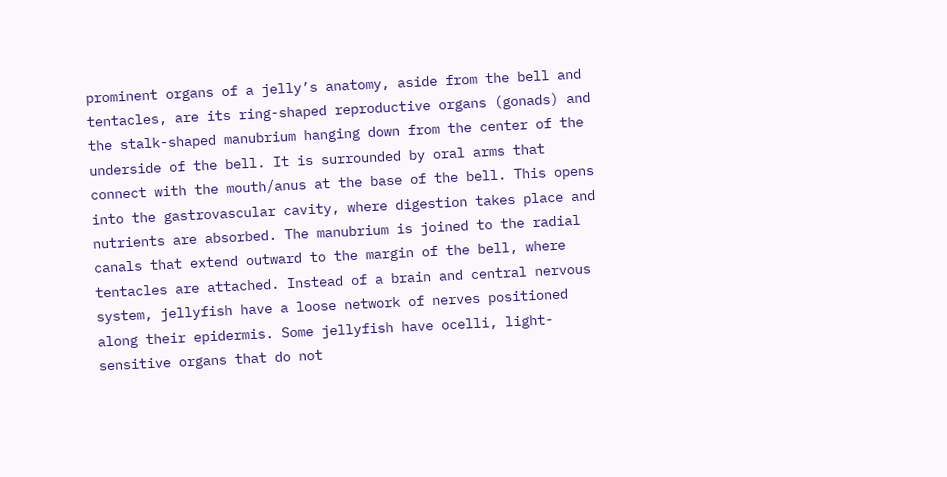prominent organs of a jelly’s anatomy, aside from the bell and tentacles, are its ring-shaped reproductive organs (gonads) and the stalk-shaped manubrium hanging down from the center of the underside of the bell. It is surrounded by oral arms that connect with the mouth/anus at the base of the bell. This opens into the gastrovascular cavity, where digestion takes place and nutrients are absorbed. The manubrium is joined to the radial canals that extend outward to the margin of the bell, where tentacles are attached. Instead of a brain and central nervous system, jellyfish have a loose network of nerves positioned along their epidermis. Some jellyfish have ocelli, light-sensitive organs that do not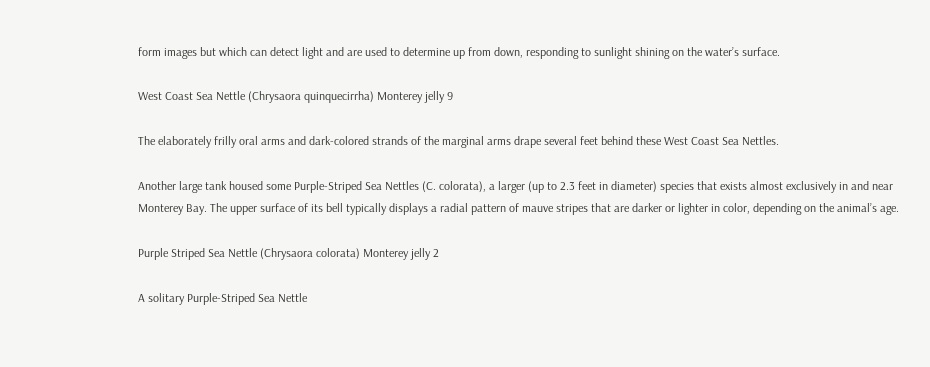form images but which can detect light and are used to determine up from down, responding to sunlight shining on the water’s surface.

West Coast Sea Nettle (Chrysaora quinquecirrha) Monterey jelly 9

The elaborately frilly oral arms and dark-colored strands of the marginal arms drape several feet behind these West Coast Sea Nettles.

Another large tank housed some Purple-Striped Sea Nettles (C. colorata), a larger (up to 2.3 feet in diameter) species that exists almost exclusively in and near Monterey Bay. The upper surface of its bell typically displays a radial pattern of mauve stripes that are darker or lighter in color, depending on the animal’s age.

Purple Striped Sea Nettle (Chrysaora colorata) Monterey jelly 2

A solitary Purple-Striped Sea Nettle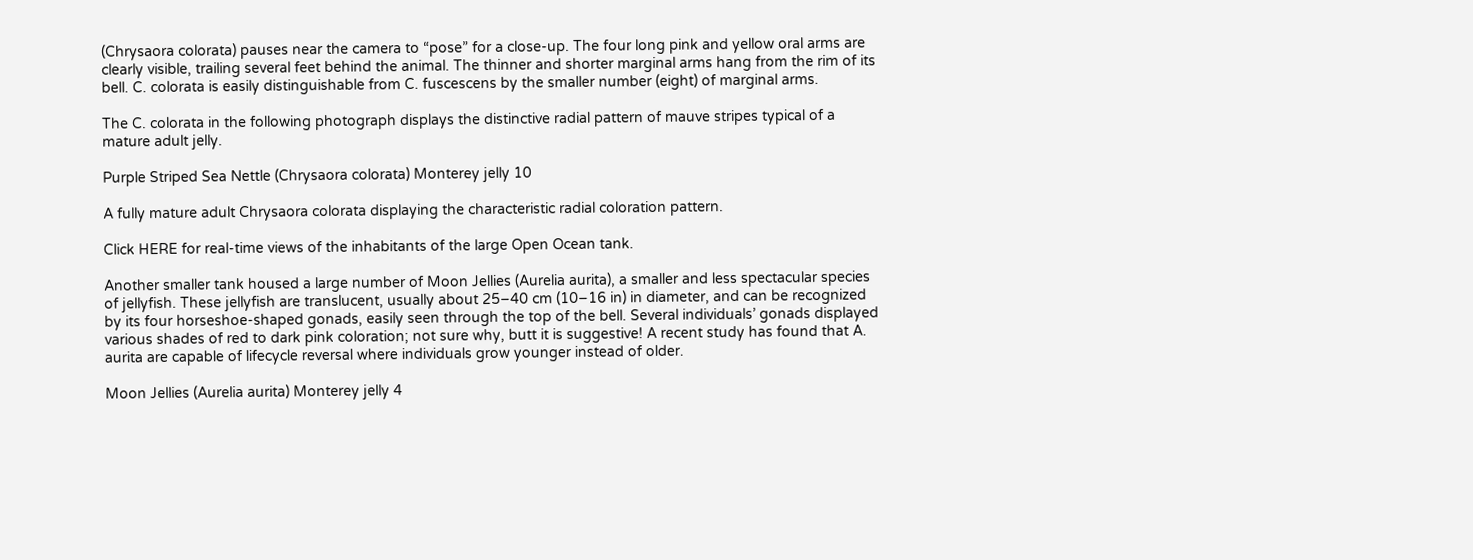(Chrysaora colorata) pauses near the camera to “pose” for a close-up. The four long pink and yellow oral arms are clearly visible, trailing several feet behind the animal. The thinner and shorter marginal arms hang from the rim of its bell. C. colorata is easily distinguishable from C. fuscescens by the smaller number (eight) of marginal arms.

The C. colorata in the following photograph displays the distinctive radial pattern of mauve stripes typical of a mature adult jelly.

Purple Striped Sea Nettle (Chrysaora colorata) Monterey jelly 10

A fully mature adult Chrysaora colorata displaying the characteristic radial coloration pattern.

Click HERE for real-time views of the inhabitants of the large Open Ocean tank.

Another smaller tank housed a large number of Moon Jellies (Aurelia aurita), a smaller and less spectacular species of jellyfish. These jellyfish are translucent, usually about 25–40 cm (10–16 in) in diameter, and can be recognized by its four horseshoe-shaped gonads, easily seen through the top of the bell. Several individuals’ gonads displayed various shades of red to dark pink coloration; not sure why, butt it is suggestive! A recent study has found that A. aurita are capable of lifecycle reversal where individuals grow younger instead of older.

Moon Jellies (Aurelia aurita) Monterey jelly 4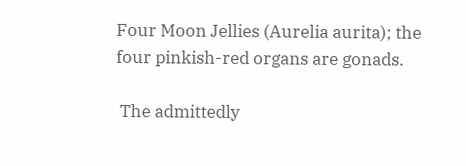Four Moon Jellies (Aurelia aurita); the four pinkish-red organs are gonads.

 The admittedly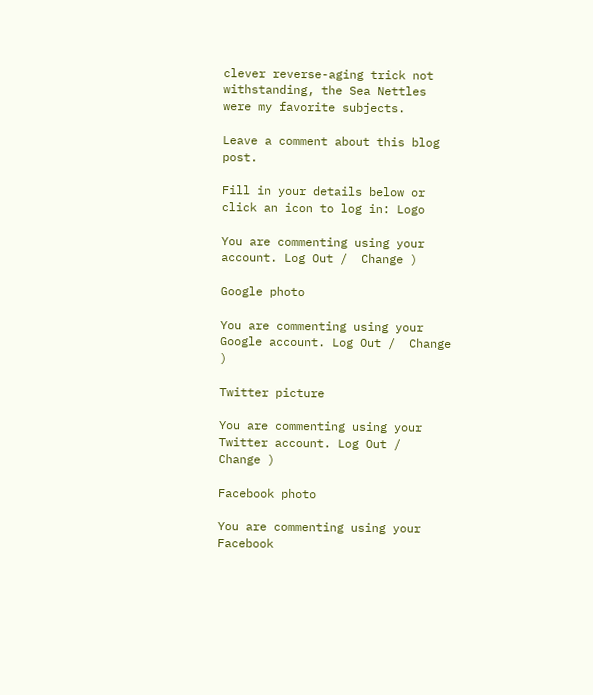clever reverse-aging trick not withstanding, the Sea Nettles were my favorite subjects.

Leave a comment about this blog post.

Fill in your details below or click an icon to log in: Logo

You are commenting using your account. Log Out /  Change )

Google photo

You are commenting using your Google account. Log Out /  Change )

Twitter picture

You are commenting using your Twitter account. Log Out /  Change )

Facebook photo

You are commenting using your Facebook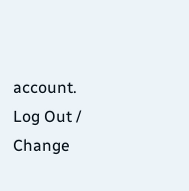account. Log Out /  Change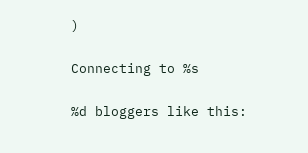)

Connecting to %s

%d bloggers like this: